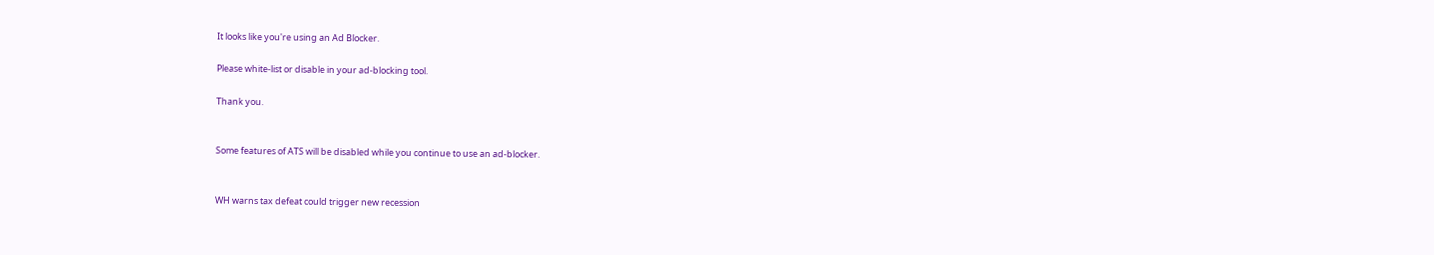It looks like you're using an Ad Blocker.

Please white-list or disable in your ad-blocking tool.

Thank you.


Some features of ATS will be disabled while you continue to use an ad-blocker.


WH warns tax defeat could trigger new recession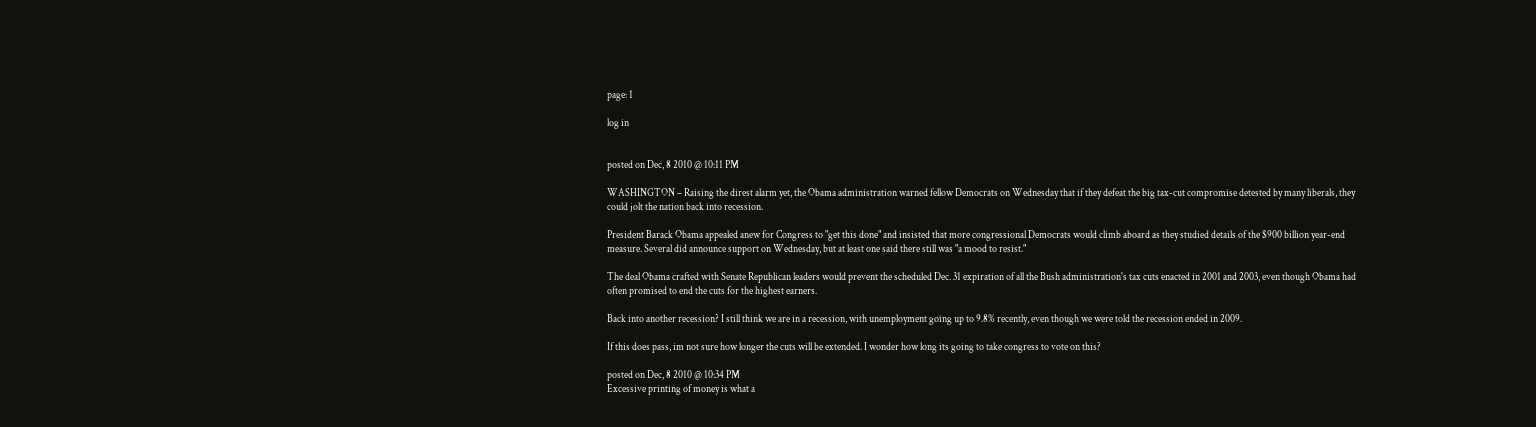page: 1

log in


posted on Dec, 8 2010 @ 10:11 PM

WASHINGTON – Raising the direst alarm yet, the Obama administration warned fellow Democrats on Wednesday that if they defeat the big tax-cut compromise detested by many liberals, they could jolt the nation back into recession.

President Barack Obama appealed anew for Congress to "get this done" and insisted that more congressional Democrats would climb aboard as they studied details of the $900 billion year-end measure. Several did announce support on Wednesday, but at least one said there still was "a mood to resist."

The deal Obama crafted with Senate Republican leaders would prevent the scheduled Dec. 31 expiration of all the Bush administration's tax cuts enacted in 2001 and 2003, even though Obama had often promised to end the cuts for the highest earners.

Back into another recession? I still think we are in a recession, with unemployment going up to 9.8% recently, even though we were told the recession ended in 2009.

If this does pass, im not sure how longer the cuts will be extended. I wonder how long its going to take congress to vote on this?

posted on Dec, 8 2010 @ 10:34 PM
Excessive printing of money is what a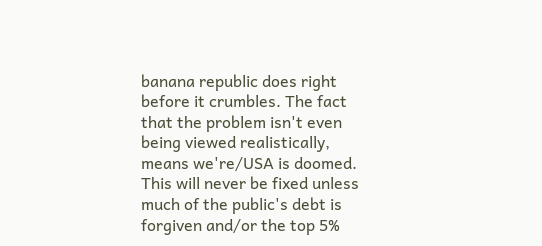banana republic does right before it crumbles. The fact that the problem isn't even being viewed realistically, means we're/USA is doomed. This will never be fixed unless much of the public's debt is forgiven and/or the top 5%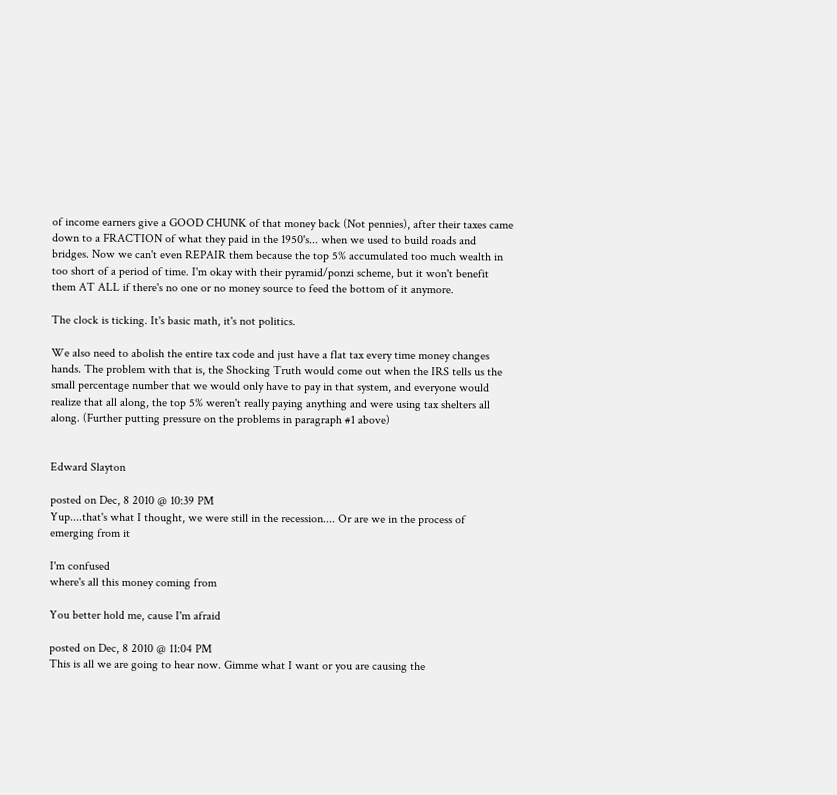of income earners give a GOOD CHUNK of that money back (Not pennies), after their taxes came down to a FRACTION of what they paid in the 1950's... when we used to build roads and bridges. Now we can't even REPAIR them because the top 5% accumulated too much wealth in too short of a period of time. I'm okay with their pyramid/ponzi scheme, but it won't benefit them AT ALL if there's no one or no money source to feed the bottom of it anymore.

The clock is ticking. It's basic math, it's not politics.

We also need to abolish the entire tax code and just have a flat tax every time money changes hands. The problem with that is, the Shocking Truth would come out when the IRS tells us the small percentage number that we would only have to pay in that system, and everyone would realize that all along, the top 5% weren't really paying anything and were using tax shelters all along. (Further putting pressure on the problems in paragraph #1 above)


Edward Slayton

posted on Dec, 8 2010 @ 10:39 PM
Yup....that's what I thought, we were still in the recession.... Or are we in the process of emerging from it

I'm confused
where's all this money coming from

You better hold me, cause I'm afraid

posted on Dec, 8 2010 @ 11:04 PM
This is all we are going to hear now. Gimme what I want or you are causing the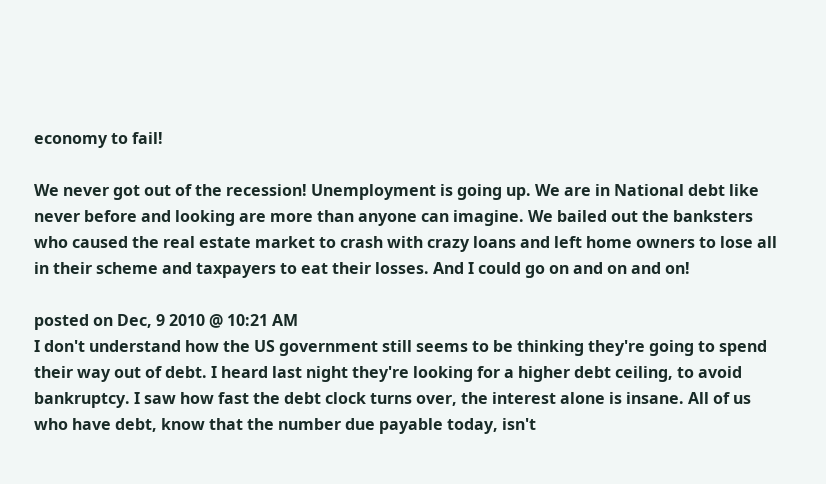economy to fail!

We never got out of the recession! Unemployment is going up. We are in National debt like never before and looking are more than anyone can imagine. We bailed out the banksters who caused the real estate market to crash with crazy loans and left home owners to lose all in their scheme and taxpayers to eat their losses. And I could go on and on and on!

posted on Dec, 9 2010 @ 10:21 AM
I don't understand how the US government still seems to be thinking they're going to spend their way out of debt. I heard last night they're looking for a higher debt ceiling, to avoid bankruptcy. I saw how fast the debt clock turns over, the interest alone is insane. All of us who have debt, know that the number due payable today, isn't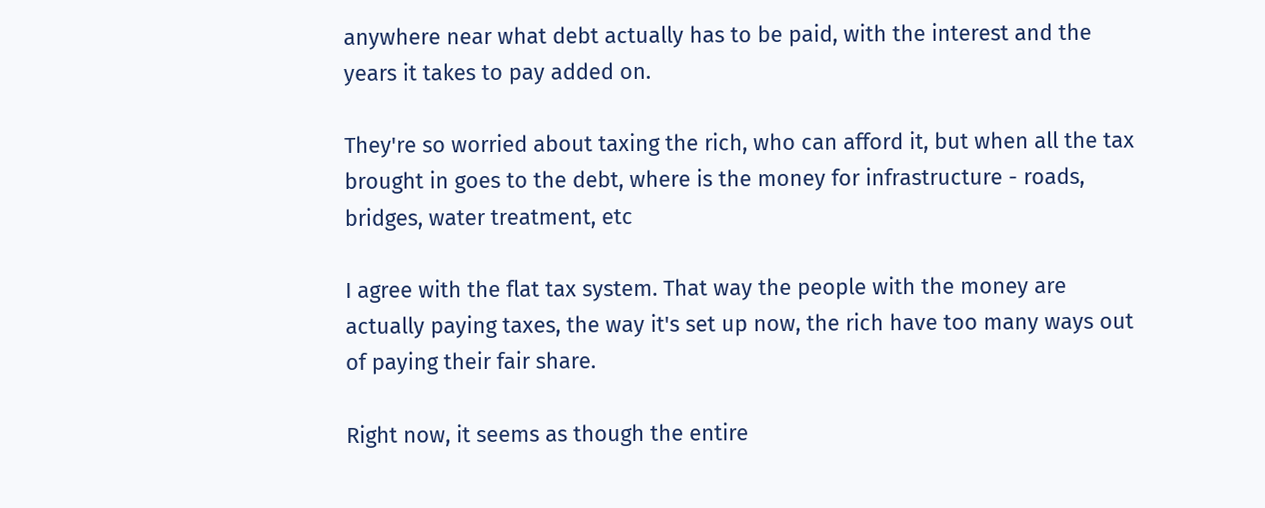anywhere near what debt actually has to be paid, with the interest and the years it takes to pay added on.

They're so worried about taxing the rich, who can afford it, but when all the tax brought in goes to the debt, where is the money for infrastructure - roads, bridges, water treatment, etc

I agree with the flat tax system. That way the people with the money are actually paying taxes, the way it's set up now, the rich have too many ways out of paying their fair share.

Right now, it seems as though the entire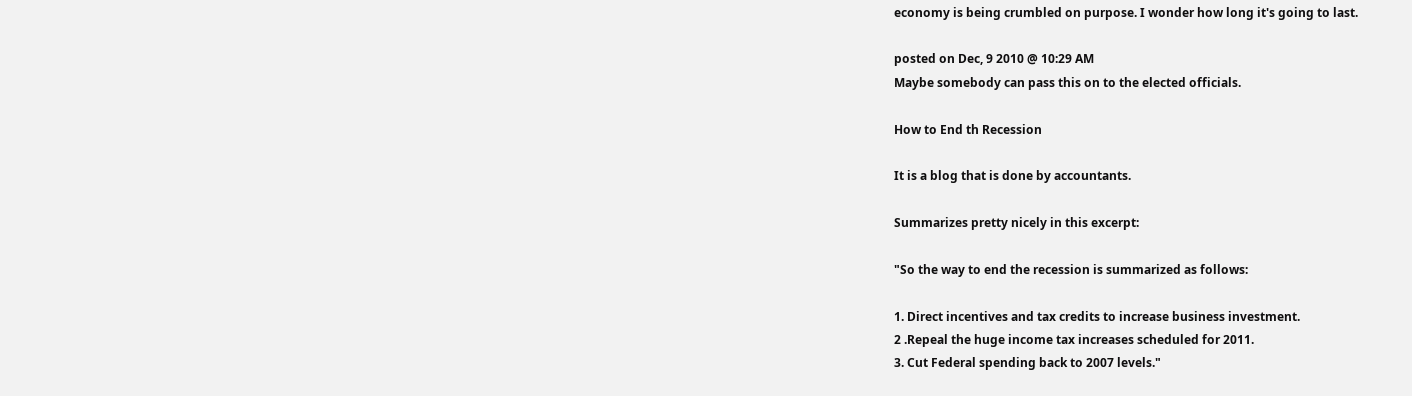economy is being crumbled on purpose. I wonder how long it's going to last.

posted on Dec, 9 2010 @ 10:29 AM
Maybe somebody can pass this on to the elected officials.

How to End th Recession

It is a blog that is done by accountants.

Summarizes pretty nicely in this excerpt:

"So the way to end the recession is summarized as follows:

1. Direct incentives and tax credits to increase business investment.
2 .Repeal the huge income tax increases scheduled for 2011.
3. Cut Federal spending back to 2007 levels."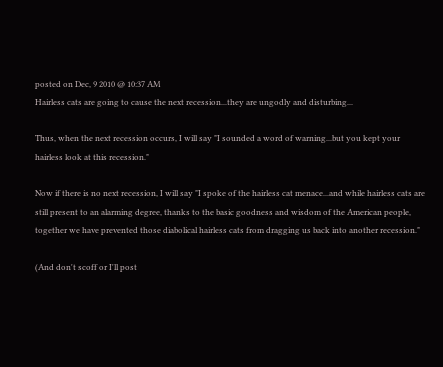posted on Dec, 9 2010 @ 10:37 AM
Hairless cats are going to cause the next recession...they are ungodly and disturbing...

Thus, when the next recession occurs, I will say "I sounded a word of warning...but you kept your hairless look at this recession."

Now if there is no next recession, I will say "I spoke of the hairless cat menace...and while hairless cats are still present to an alarming degree, thanks to the basic goodness and wisdom of the American people, together we have prevented those diabolical hairless cats from dragging us back into another recession."

(And don't scoff or I'll post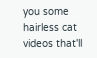you some hairless cat videos that'll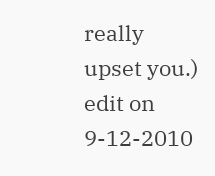really upset you.)
edit on 9-12-2010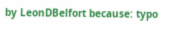by LeonDBelfort because: typo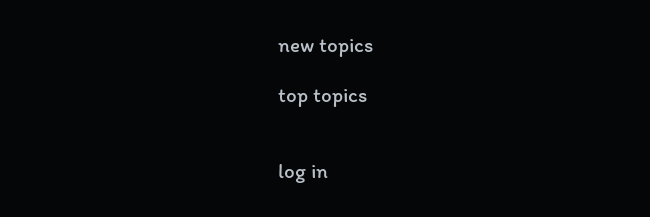new topics

top topics


log in